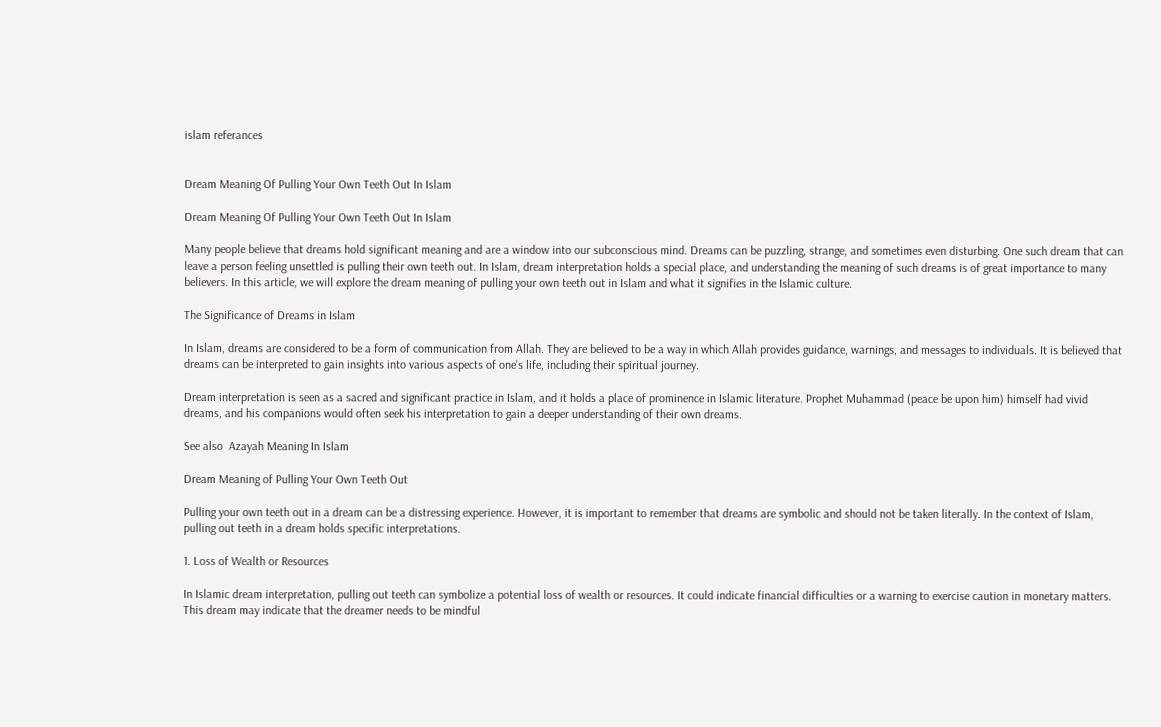islam referances


Dream Meaning Of Pulling Your Own Teeth Out In Islam

Dream Meaning Of Pulling Your Own Teeth Out In Islam

Many people believe that dreams hold significant meaning and are a window into our subconscious mind. Dreams can be puzzling, strange, and sometimes even disturbing. One such dream that can leave a person feeling unsettled is pulling their own teeth out. In Islam, dream interpretation holds a special place, and understanding the meaning of such dreams is of great importance to many believers. In this article, we will explore the dream meaning of pulling your own teeth out in Islam and what it signifies in the Islamic culture.

The Significance of Dreams in Islam

In Islam, dreams are considered to be a form of communication from Allah. They are believed to be a way in which Allah provides guidance, warnings, and messages to individuals. It is believed that dreams can be interpreted to gain insights into various aspects of one’s life, including their spiritual journey.

Dream interpretation is seen as a sacred and significant practice in Islam, and it holds a place of prominence in Islamic literature. Prophet Muhammad (peace be upon him) himself had vivid dreams, and his companions would often seek his interpretation to gain a deeper understanding of their own dreams.

See also  Azayah Meaning In Islam

Dream Meaning of Pulling Your Own Teeth Out

Pulling your own teeth out in a dream can be a distressing experience. However, it is important to remember that dreams are symbolic and should not be taken literally. In the context of Islam, pulling out teeth in a dream holds specific interpretations.

1. Loss of Wealth or Resources

In Islamic dream interpretation, pulling out teeth can symbolize a potential loss of wealth or resources. It could indicate financial difficulties or a warning to exercise caution in monetary matters. This dream may indicate that the dreamer needs to be mindful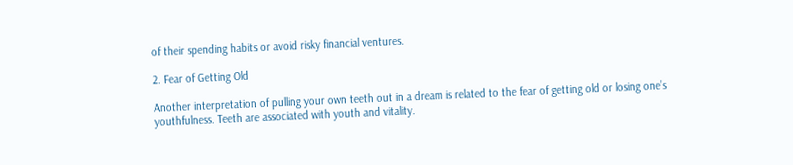of their spending habits or avoid risky financial ventures.

2. Fear of Getting Old

Another interpretation of pulling your own teeth out in a dream is related to the fear of getting old or losing one’s youthfulness. Teeth are associated with youth and vitality.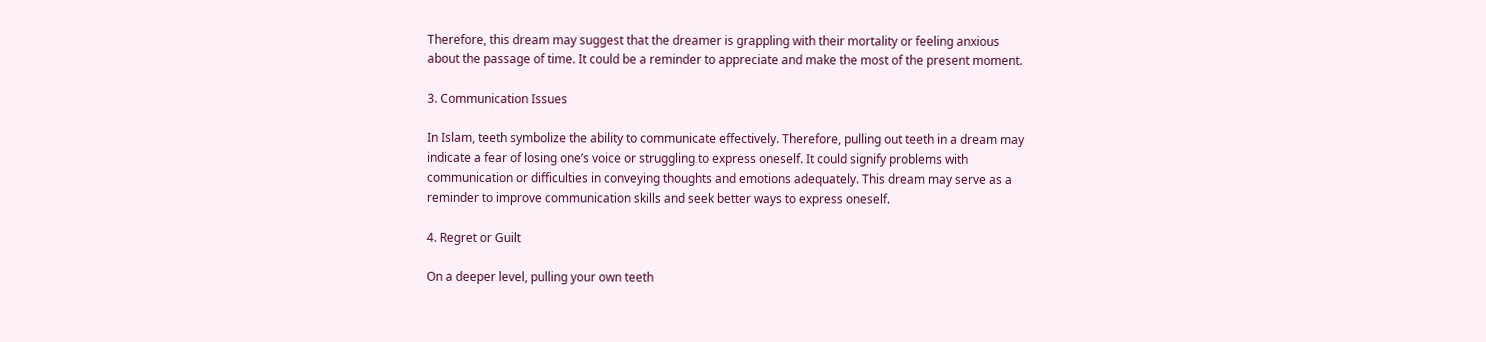Therefore, this dream may suggest that the dreamer is grappling with their mortality or feeling anxious about the passage of time. It could be a reminder to appreciate and make the most of the present moment.

3. Communication Issues

In Islam, teeth symbolize the ability to communicate effectively. Therefore, pulling out teeth in a dream may indicate a fear of losing one’s voice or struggling to express oneself. It could signify problems with communication or difficulties in conveying thoughts and emotions adequately. This dream may serve as a reminder to improve communication skills and seek better ways to express oneself.

4. Regret or Guilt

On a deeper level, pulling your own teeth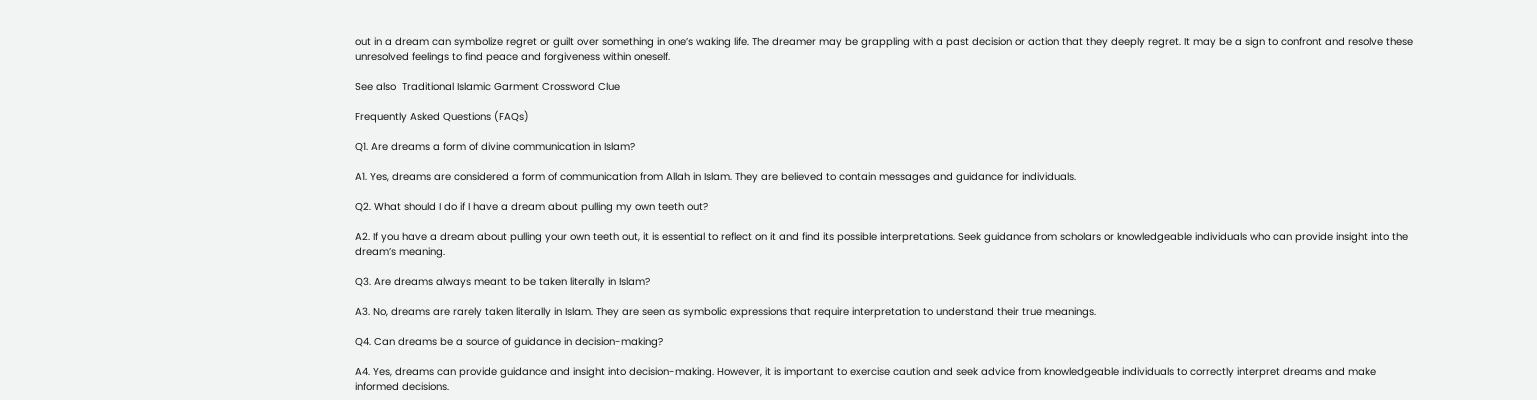out in a dream can symbolize regret or guilt over something in one’s waking life. The dreamer may be grappling with a past decision or action that they deeply regret. It may be a sign to confront and resolve these unresolved feelings to find peace and forgiveness within oneself.

See also  Traditional Islamic Garment Crossword Clue

Frequently Asked Questions (FAQs)

Q1. Are dreams a form of divine communication in Islam?

A1. Yes, dreams are considered a form of communication from Allah in Islam. They are believed to contain messages and guidance for individuals.

Q2. What should I do if I have a dream about pulling my own teeth out?

A2. If you have a dream about pulling your own teeth out, it is essential to reflect on it and find its possible interpretations. Seek guidance from scholars or knowledgeable individuals who can provide insight into the dream’s meaning.

Q3. Are dreams always meant to be taken literally in Islam?

A3. No, dreams are rarely taken literally in Islam. They are seen as symbolic expressions that require interpretation to understand their true meanings.

Q4. Can dreams be a source of guidance in decision-making?

A4. Yes, dreams can provide guidance and insight into decision-making. However, it is important to exercise caution and seek advice from knowledgeable individuals to correctly interpret dreams and make informed decisions.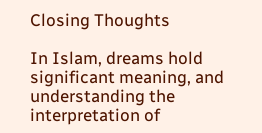Closing Thoughts

In Islam, dreams hold significant meaning, and understanding the interpretation of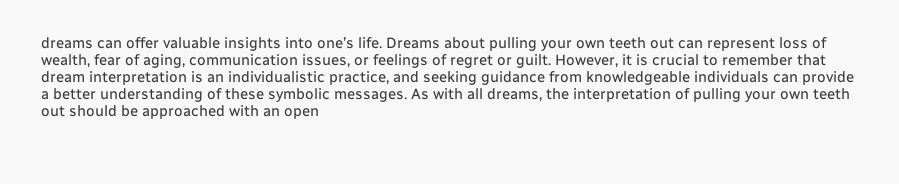dreams can offer valuable insights into one’s life. Dreams about pulling your own teeth out can represent loss of wealth, fear of aging, communication issues, or feelings of regret or guilt. However, it is crucial to remember that dream interpretation is an individualistic practice, and seeking guidance from knowledgeable individuals can provide a better understanding of these symbolic messages. As with all dreams, the interpretation of pulling your own teeth out should be approached with an open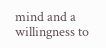mind and a willingness to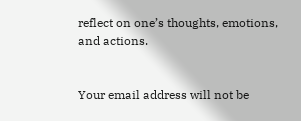reflect on one’s thoughts, emotions, and actions.


Your email address will not be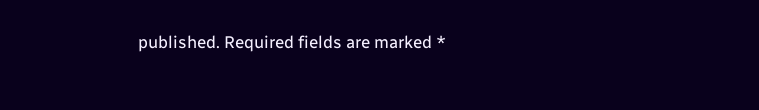published. Required fields are marked *